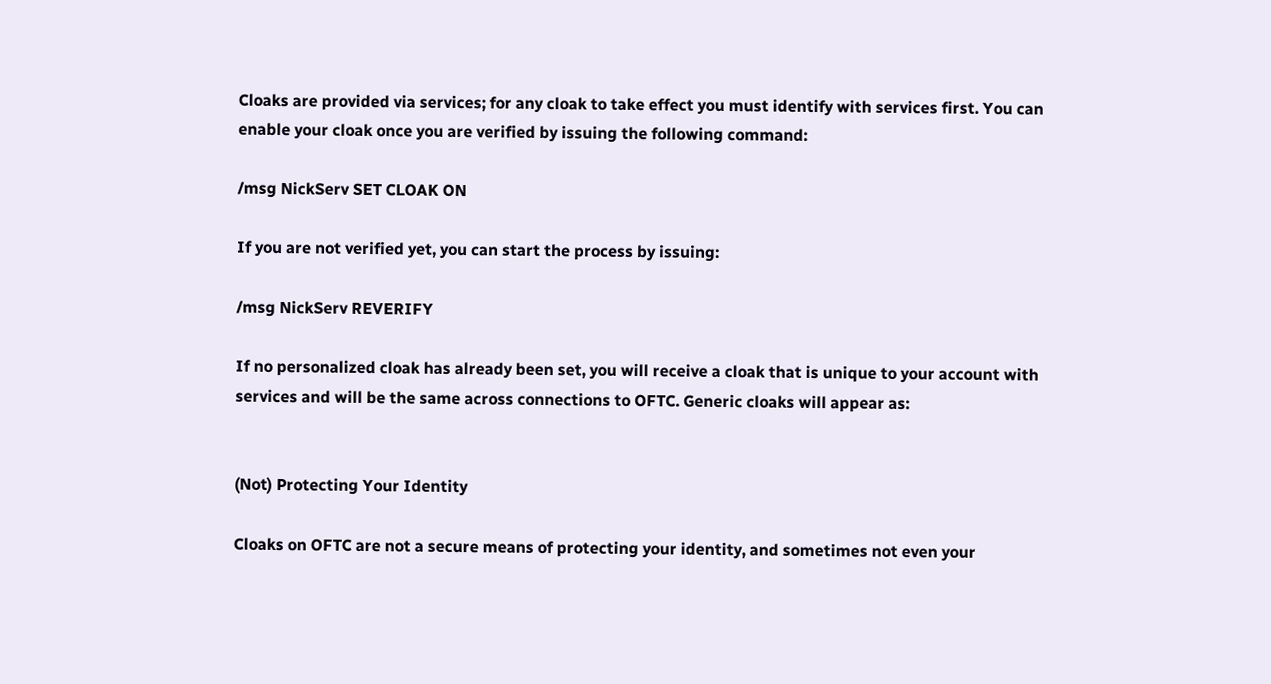Cloaks are provided via services; for any cloak to take effect you must identify with services first. You can enable your cloak once you are verified by issuing the following command:

/msg NickServ SET CLOAK ON

If you are not verified yet, you can start the process by issuing:

/msg NickServ REVERIFY

If no personalized cloak has already been set, you will receive a cloak that is unique to your account with services and will be the same across connections to OFTC. Generic cloaks will appear as:


(Not) Protecting Your Identity

Cloaks on OFTC are not a secure means of protecting your identity, and sometimes not even your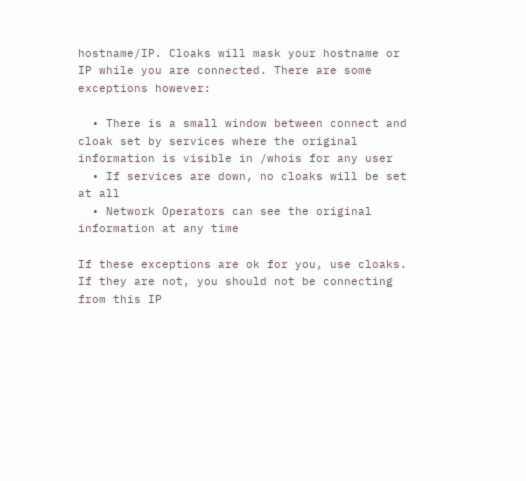hostname/IP. Cloaks will mask your hostname or IP while you are connected. There are some exceptions however:

  • There is a small window between connect and cloak set by services where the original information is visible in /whois for any user
  • If services are down, no cloaks will be set at all
  • Network Operators can see the original information at any time

If these exceptions are ok for you, use cloaks. If they are not, you should not be connecting from this IP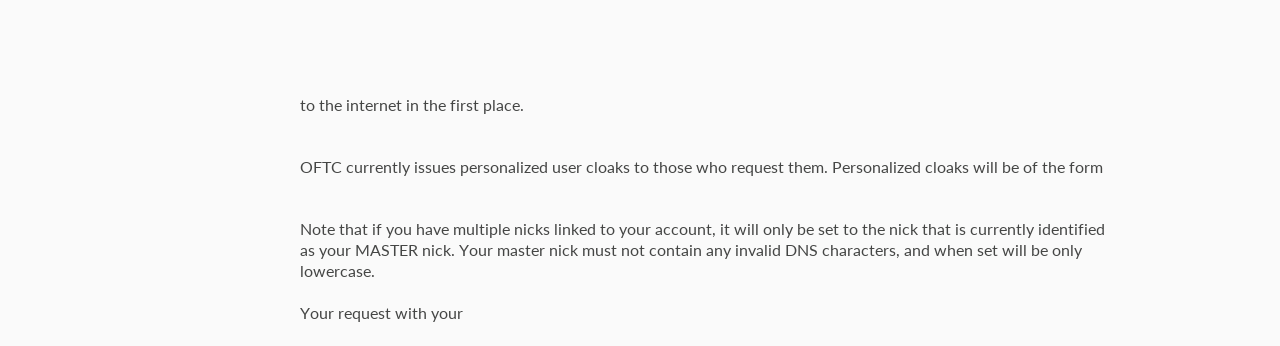to the internet in the first place.


OFTC currently issues personalized user cloaks to those who request them. Personalized cloaks will be of the form


Note that if you have multiple nicks linked to your account, it will only be set to the nick that is currently identified as your MASTER nick. Your master nick must not contain any invalid DNS characters, and when set will be only lowercase.

Your request with your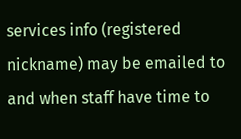services info (registered nickname) may be emailed to and when staff have time to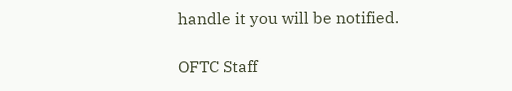handle it you will be notified.

OFTC Staff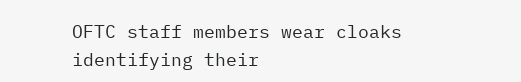OFTC staff members wear cloaks identifying their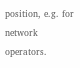position, e.g. for network operators.